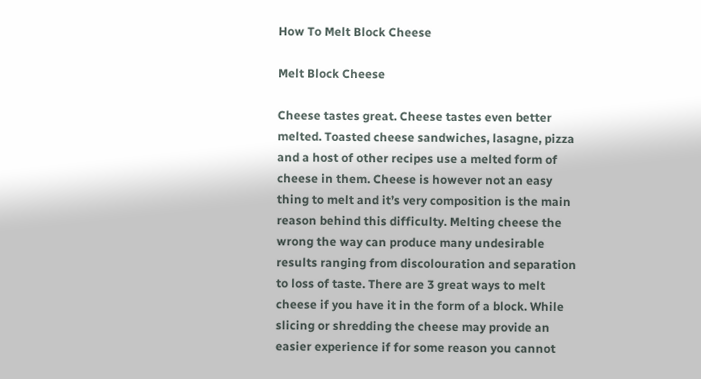How To Melt Block Cheese

Melt Block Cheese

Cheese tastes great. Cheese tastes even better melted. Toasted cheese sandwiches, lasagne, pizza and a host of other recipes use a melted form of cheese in them. Cheese is however not an easy thing to melt and it’s very composition is the main reason behind this difficulty. Melting cheese the wrong the way can produce many undesirable results ranging from discolouration and separation to loss of taste. There are 3 great ways to melt cheese if you have it in the form of a block. While slicing or shredding the cheese may provide an easier experience if for some reason you cannot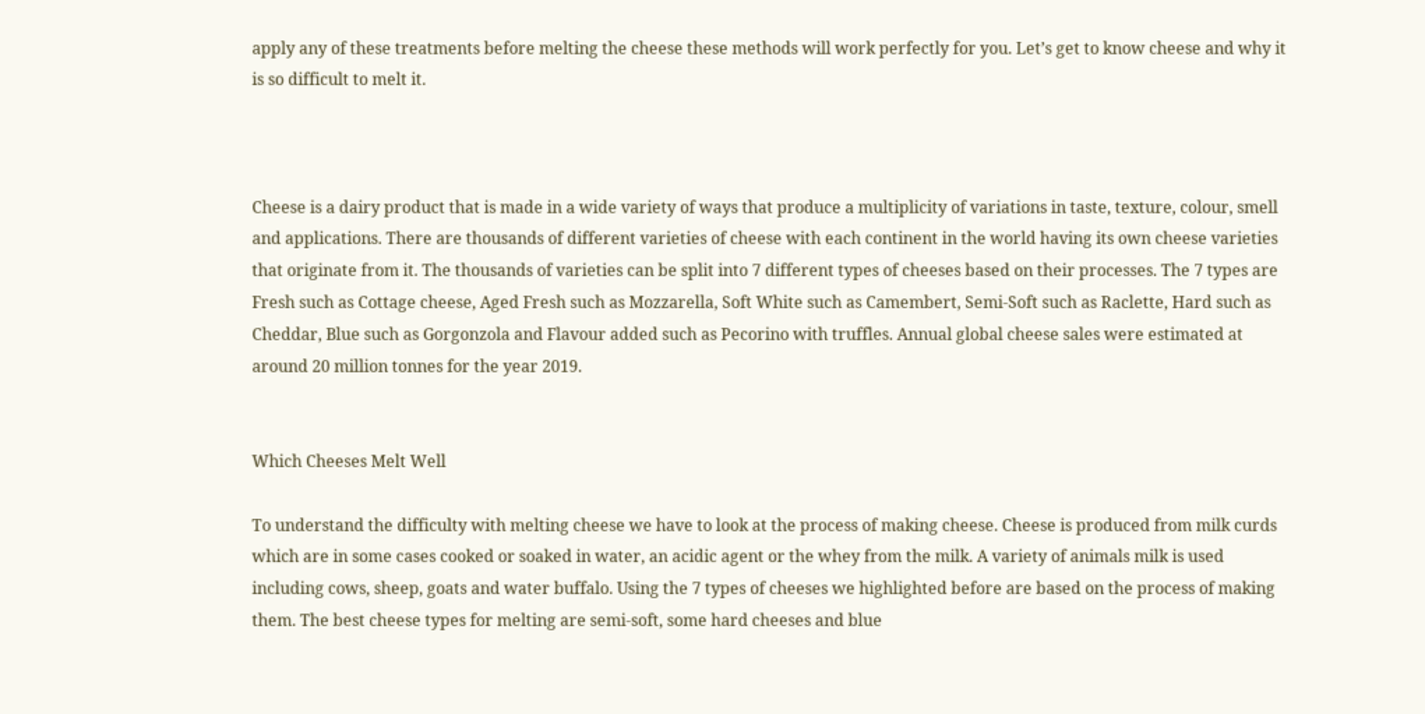apply any of these treatments before melting the cheese these methods will work perfectly for you. Let’s get to know cheese and why it is so difficult to melt it.



Cheese is a dairy product that is made in a wide variety of ways that produce a multiplicity of variations in taste, texture, colour, smell and applications. There are thousands of different varieties of cheese with each continent in the world having its own cheese varieties that originate from it. The thousands of varieties can be split into 7 different types of cheeses based on their processes. The 7 types are Fresh such as Cottage cheese, Aged Fresh such as Mozzarella, Soft White such as Camembert, Semi-Soft such as Raclette, Hard such as Cheddar, Blue such as Gorgonzola and Flavour added such as Pecorino with truffles. Annual global cheese sales were estimated at around 20 million tonnes for the year 2019.


Which Cheeses Melt Well

To understand the difficulty with melting cheese we have to look at the process of making cheese. Cheese is produced from milk curds which are in some cases cooked or soaked in water, an acidic agent or the whey from the milk. A variety of animals milk is used including cows, sheep, goats and water buffalo. Using the 7 types of cheeses we highlighted before are based on the process of making them. The best cheese types for melting are semi-soft, some hard cheeses and blue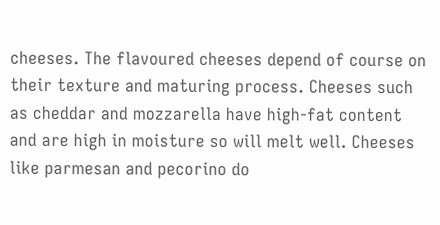cheeses. The flavoured cheeses depend of course on their texture and maturing process. Cheeses such as cheddar and mozzarella have high-fat content and are high in moisture so will melt well. Cheeses like parmesan and pecorino do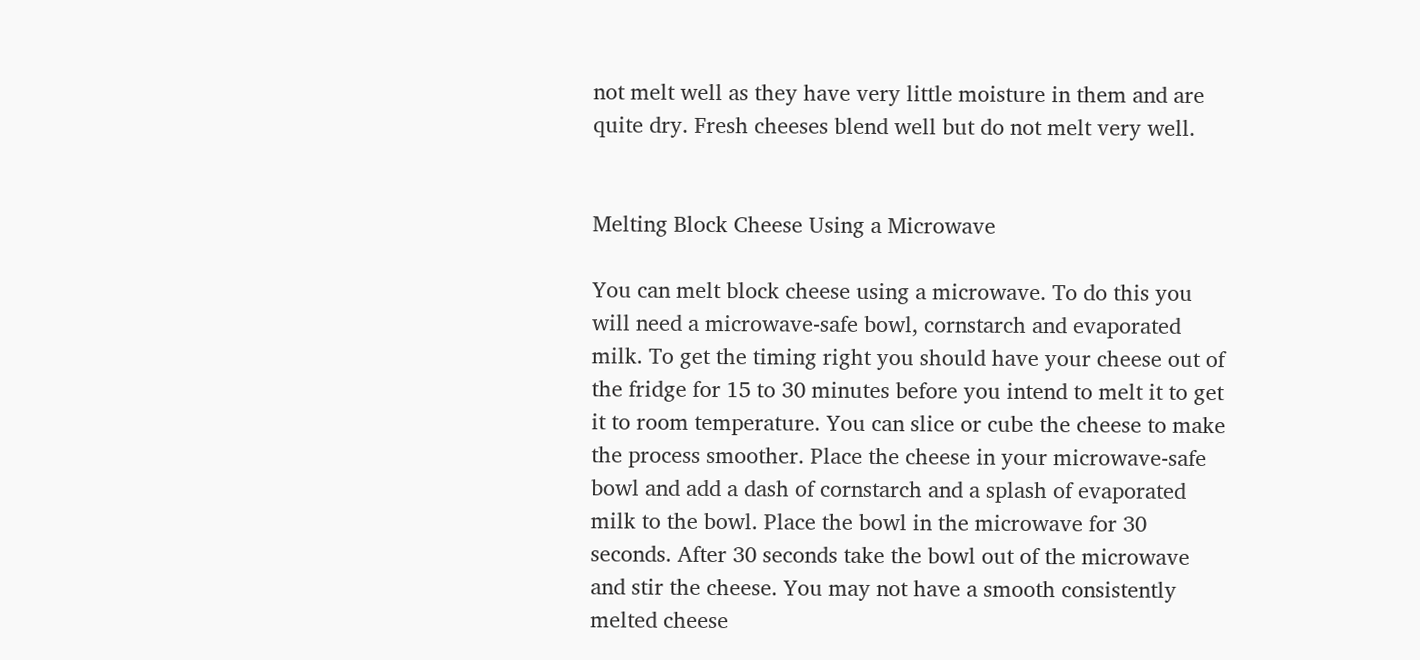not melt well as they have very little moisture in them and are quite dry. Fresh cheeses blend well but do not melt very well.


Melting Block Cheese Using a Microwave

You can melt block cheese using a microwave. To do this you will need a microwave-safe bowl, cornstarch and evaporated milk. To get the timing right you should have your cheese out of the fridge for 15 to 30 minutes before you intend to melt it to get it to room temperature. You can slice or cube the cheese to make the process smoother. Place the cheese in your microwave-safe bowl and add a dash of cornstarch and a splash of evaporated milk to the bowl. Place the bowl in the microwave for 30 seconds. After 30 seconds take the bowl out of the microwave and stir the cheese. You may not have a smooth consistently melted cheese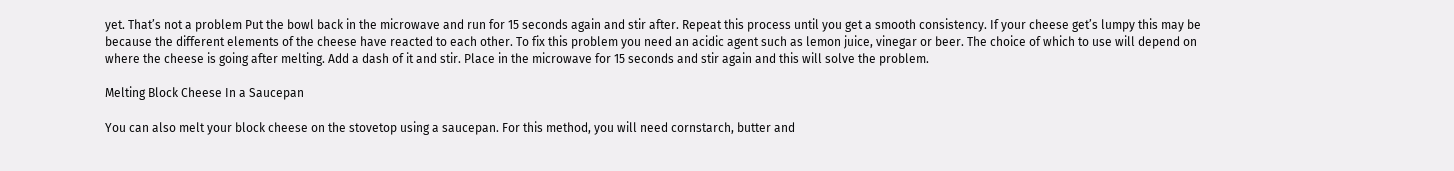yet. That’s not a problem Put the bowl back in the microwave and run for 15 seconds again and stir after. Repeat this process until you get a smooth consistency. If your cheese get’s lumpy this may be because the different elements of the cheese have reacted to each other. To fix this problem you need an acidic agent such as lemon juice, vinegar or beer. The choice of which to use will depend on where the cheese is going after melting. Add a dash of it and stir. Place in the microwave for 15 seconds and stir again and this will solve the problem.

Melting Block Cheese In a Saucepan

You can also melt your block cheese on the stovetop using a saucepan. For this method, you will need cornstarch, butter and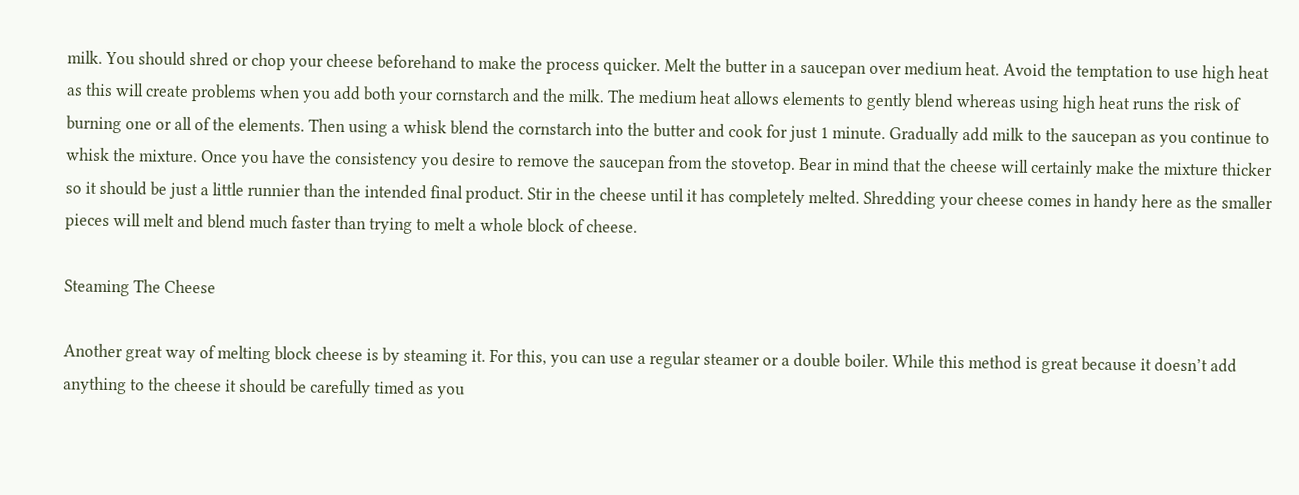milk. You should shred or chop your cheese beforehand to make the process quicker. Melt the butter in a saucepan over medium heat. Avoid the temptation to use high heat as this will create problems when you add both your cornstarch and the milk. The medium heat allows elements to gently blend whereas using high heat runs the risk of burning one or all of the elements. Then using a whisk blend the cornstarch into the butter and cook for just 1 minute. Gradually add milk to the saucepan as you continue to whisk the mixture. Once you have the consistency you desire to remove the saucepan from the stovetop. Bear in mind that the cheese will certainly make the mixture thicker so it should be just a little runnier than the intended final product. Stir in the cheese until it has completely melted. Shredding your cheese comes in handy here as the smaller pieces will melt and blend much faster than trying to melt a whole block of cheese.

Steaming The Cheese

Another great way of melting block cheese is by steaming it. For this, you can use a regular steamer or a double boiler. While this method is great because it doesn’t add anything to the cheese it should be carefully timed as you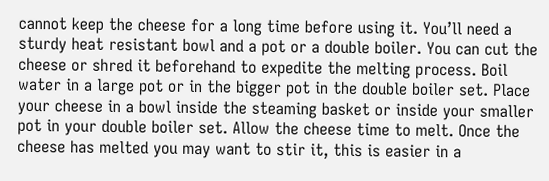cannot keep the cheese for a long time before using it. You’ll need a sturdy heat resistant bowl and a pot or a double boiler. You can cut the cheese or shred it beforehand to expedite the melting process. Boil water in a large pot or in the bigger pot in the double boiler set. Place your cheese in a bowl inside the steaming basket or inside your smaller pot in your double boiler set. Allow the cheese time to melt. Once the cheese has melted you may want to stir it, this is easier in a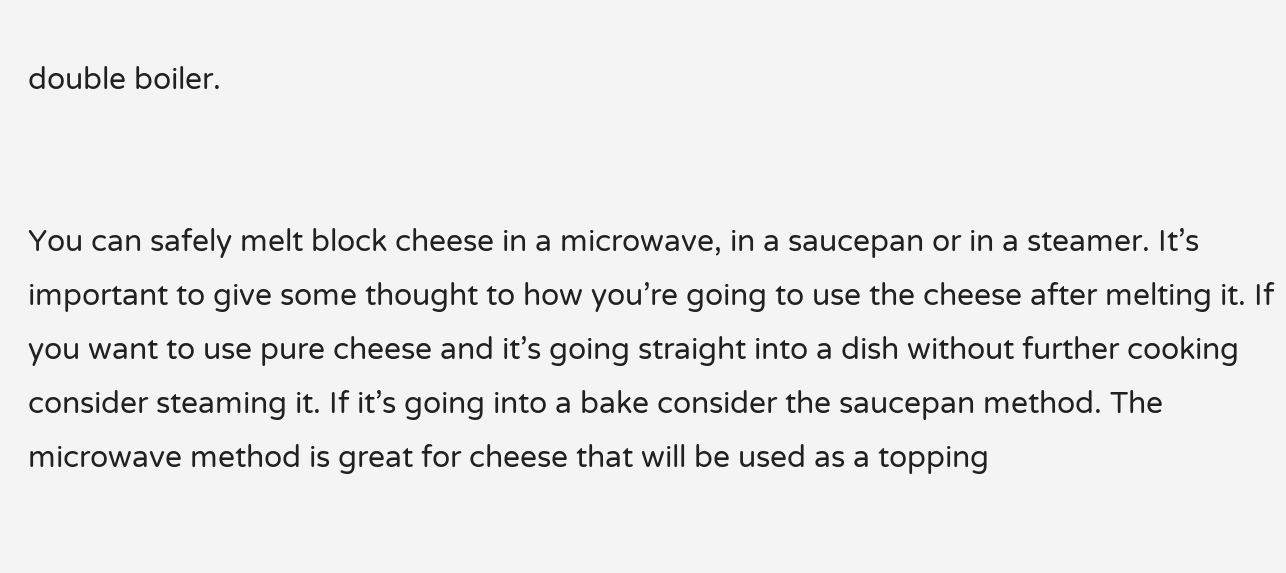double boiler.


You can safely melt block cheese in a microwave, in a saucepan or in a steamer. It’s important to give some thought to how you’re going to use the cheese after melting it. If you want to use pure cheese and it’s going straight into a dish without further cooking consider steaming it. If it’s going into a bake consider the saucepan method. The microwave method is great for cheese that will be used as a topping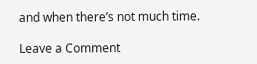and when there’s not much time.

Leave a Comment